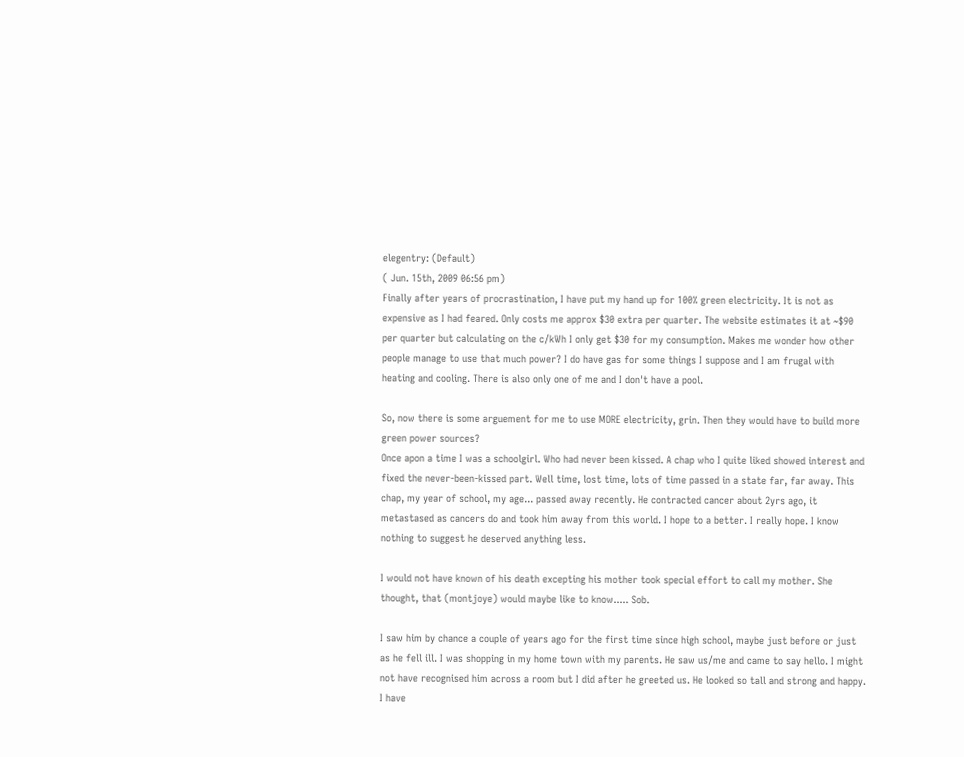elegentry: (Default)
( Jun. 15th, 2009 06:56 pm)
Finally after years of procrastination, I have put my hand up for 100% green electricity. It is not as expensive as I had feared. Only costs me approx $30 extra per quarter. The website estimates it at ~$90 per quarter but calculating on the c/kWh I only get $30 for my consumption. Makes me wonder how other people manage to use that much power? I do have gas for some things I suppose and I am frugal with heating and cooling. There is also only one of me and I don't have a pool.

So, now there is some arguement for me to use MORE electricity, grin. Then they would have to build more green power sources?
Once apon a time I was a schoolgirl. Who had never been kissed. A chap who I quite liked showed interest and fixed the never-been-kissed part. Well time, lost time, lots of time passed in a state far, far away. This chap, my year of school, my age... passed away recently. He contracted cancer about 2yrs ago, it metastased as cancers do and took him away from this world. I hope to a better. I really hope. I know nothing to suggest he deserved anything less.

I would not have known of his death excepting his mother took special effort to call my mother. She thought, that (montjoye) would maybe like to know..... Sob.

I saw him by chance a couple of years ago for the first time since high school, maybe just before or just as he fell ill. I was shopping in my home town with my parents. He saw us/me and came to say hello. I might not have recognised him across a room but I did after he greeted us. He looked so tall and strong and happy. I have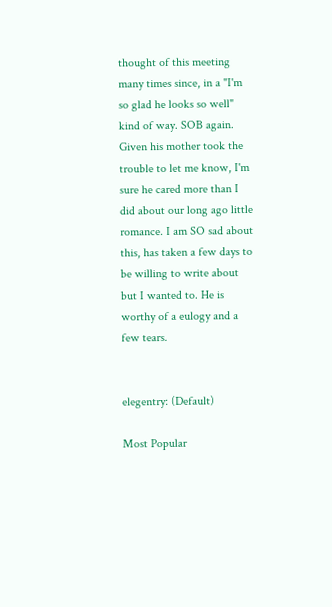thought of this meeting many times since, in a "I'm so glad he looks so well" kind of way. SOB again. Given his mother took the trouble to let me know, I'm sure he cared more than I did about our long ago little romance. I am SO sad about this, has taken a few days to be willing to write about but I wanted to. He is worthy of a eulogy and a few tears.


elegentry: (Default)

Most Popular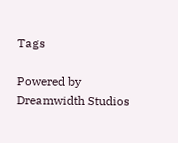Tags

Powered by Dreamwidth Studios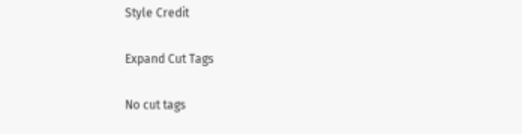Style Credit

Expand Cut Tags

No cut tags